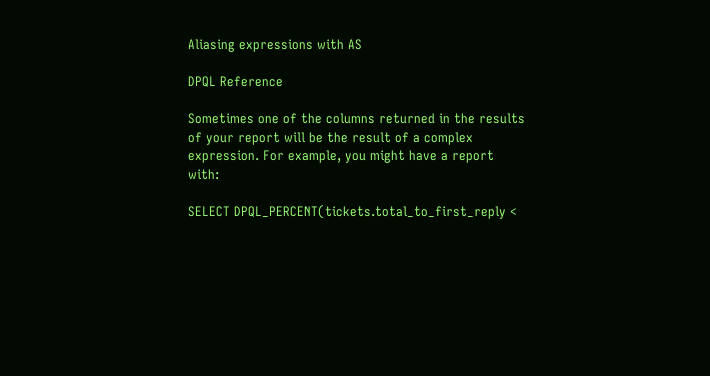Aliasing expressions with AS

DPQL Reference

Sometimes one of the columns returned in the results of your report will be the result of a complex expression. For example, you might have a report with:

SELECT DPQL_PERCENT(tickets.total_to_first_reply <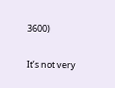3600)

It’s not very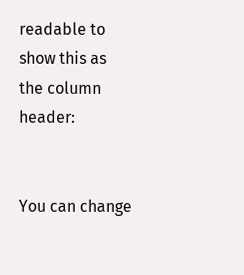readable to show this as the column header:


You can change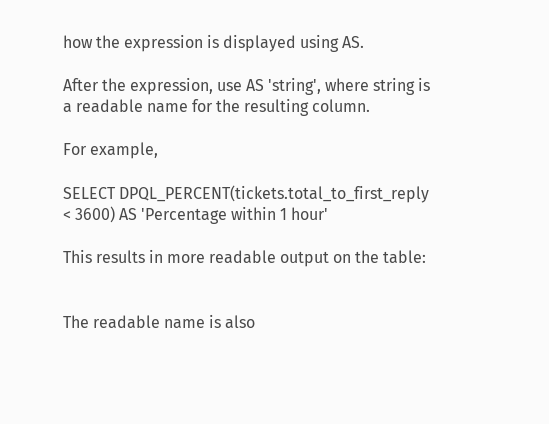how the expression is displayed using AS.

After the expression, use AS 'string', where string is a readable name for the resulting column.

For example,

SELECT DPQL_PERCENT(tickets.total_to_first_reply < 3600) AS 'Percentage within 1 hour'

This results in more readable output on the table:


The readable name is also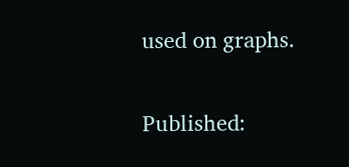used on graphs.

Published: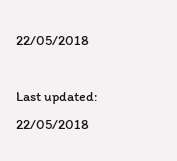22/05/2018

Last updated: 22/05/2018